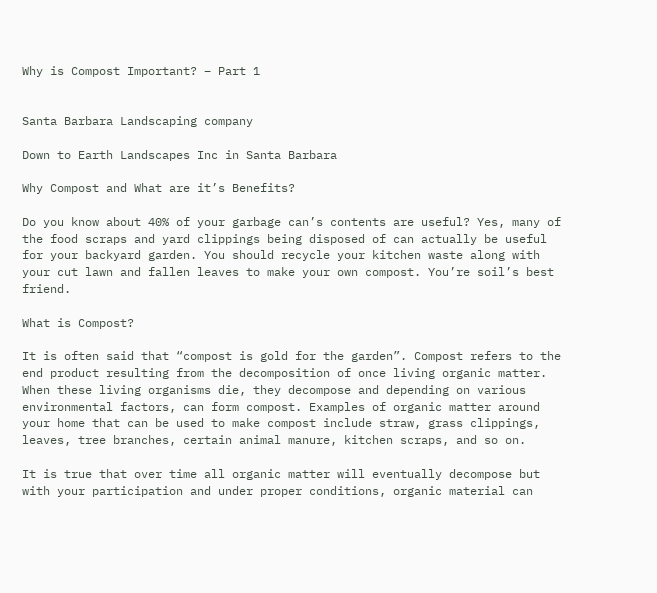Why is Compost Important? – Part 1


Santa Barbara Landscaping company

Down to Earth Landscapes Inc in Santa Barbara

Why Compost and What are it’s Benefits?

Do you know about 40% of your garbage can’s contents are useful? Yes, many of the food scraps and yard clippings being disposed of can actually be useful for your backyard garden. You should recycle your kitchen waste along with your cut lawn and fallen leaves to make your own compost. You’re soil’s best friend.

What is Compost?

It is often said that “compost is gold for the garden”. Compost refers to the end product resulting from the decomposition of once living organic matter. When these living organisms die, they decompose and depending on various environmental factors, can form compost. Examples of organic matter around your home that can be used to make compost include straw, grass clippings, leaves, tree branches, certain animal manure, kitchen scraps, and so on.

It is true that over time all organic matter will eventually decompose but with your participation and under proper conditions, organic material can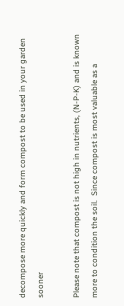decompose more quickly and form compost to be used in your garden sooner

Please note that compost is not high in nutrients, (N-P-K) and is known more to condition the soil.  Since compost is most valuable as a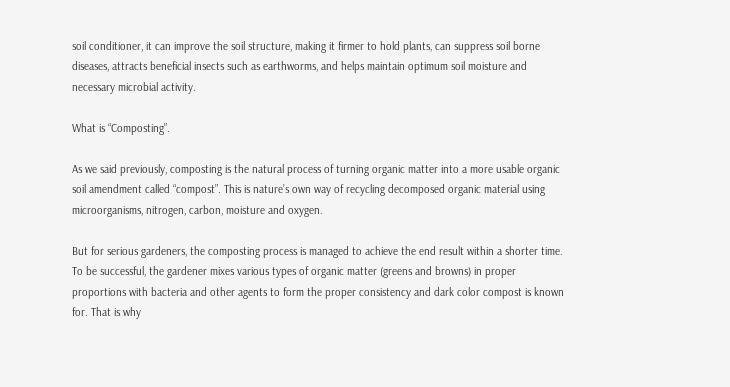soil conditioner, it can improve the soil structure, making it firmer to hold plants, can suppress soil borne diseases, attracts beneficial insects such as earthworms, and helps maintain optimum soil moisture and necessary microbial activity.

What is “Composting”.

As we said previously, composting is the natural process of turning organic matter into a more usable organic soil amendment called “compost”. This is nature’s own way of recycling decomposed organic material using microorganisms, nitrogen, carbon, moisture and oxygen.

But for serious gardeners, the composting process is managed to achieve the end result within a shorter time. To be successful, the gardener mixes various types of organic matter (greens and browns) in proper proportions with bacteria and other agents to form the proper consistency and dark color compost is known for. That is why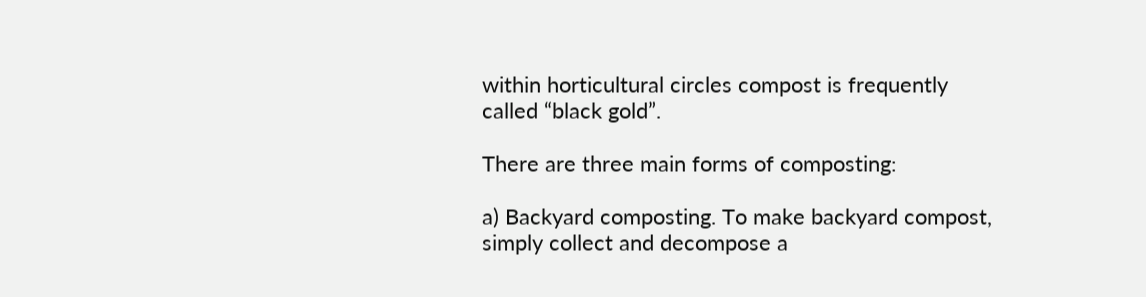within horticultural circles compost is frequently called “black gold”.

There are three main forms of composting:

a) Backyard composting. To make backyard compost, simply collect and decompose a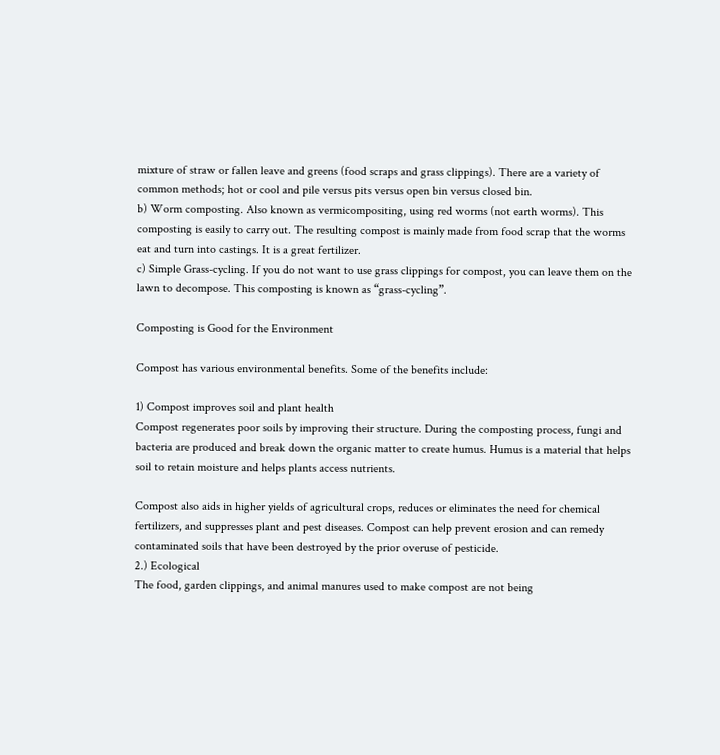mixture of straw or fallen leave and greens (food scraps and grass clippings). There are a variety of common methods; hot or cool and pile versus pits versus open bin versus closed bin.
b) Worm composting. Also known as vermicompositing, using red worms (not earth worms). This composting is easily to carry out. The resulting compost is mainly made from food scrap that the worms eat and turn into castings. It is a great fertilizer.
c) Simple Grass-cycling. If you do not want to use grass clippings for compost, you can leave them on the lawn to decompose. This composting is known as “grass-cycling”.

Composting is Good for the Environment

Compost has various environmental benefits. Some of the benefits include:

1) Compost improves soil and plant health
Compost regenerates poor soils by improving their structure. During the composting process, fungi and bacteria are produced and break down the organic matter to create humus. Humus is a material that helps soil to retain moisture and helps plants access nutrients.

Compost also aids in higher yields of agricultural crops, reduces or eliminates the need for chemical fertilizers, and suppresses plant and pest diseases. Compost can help prevent erosion and can remedy contaminated soils that have been destroyed by the prior overuse of pesticide.
2.) Ecological
The food, garden clippings, and animal manures used to make compost are not being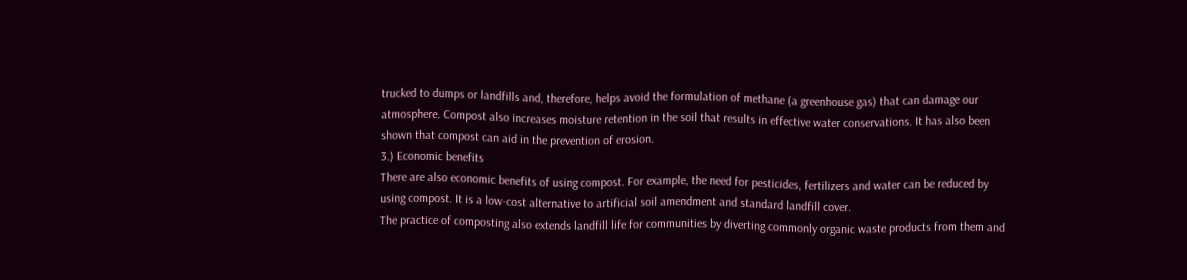trucked to dumps or landfills and, therefore, helps avoid the formulation of methane (a greenhouse gas) that can damage our atmosphere. Compost also increases moisture retention in the soil that results in effective water conservations. It has also been shown that compost can aid in the prevention of erosion.
3.) Economic benefits
There are also economic benefits of using compost. For example, the need for pesticides, fertilizers and water can be reduced by using compost. It is a low-cost alternative to artificial soil amendment and standard landfill cover.
The practice of composting also extends landfill life for communities by diverting commonly organic waste products from them and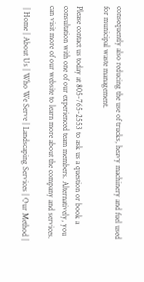consequently also reducing the use of trucks, heavy machinery and fuel used for municipal waste management.

Please contact us today at 805-765-2553 to ask us a question or book a consultation with one of our experienced team members. Alternatively, you can visit more of our website to learn more about the company and services.

 | Home | About Us | Who We Serve | Landscaping Services | Our Method |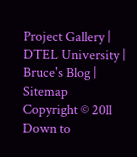Project Gallery | DTEL University | Bruce's Blog | Sitemap
Copyright © 20ll Down to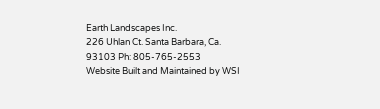Earth Landscapes Inc.
226 Uhlan Ct. Santa Barbara, Ca. 93103 Ph: 805-765-2553
Website Built and Maintained by WSI